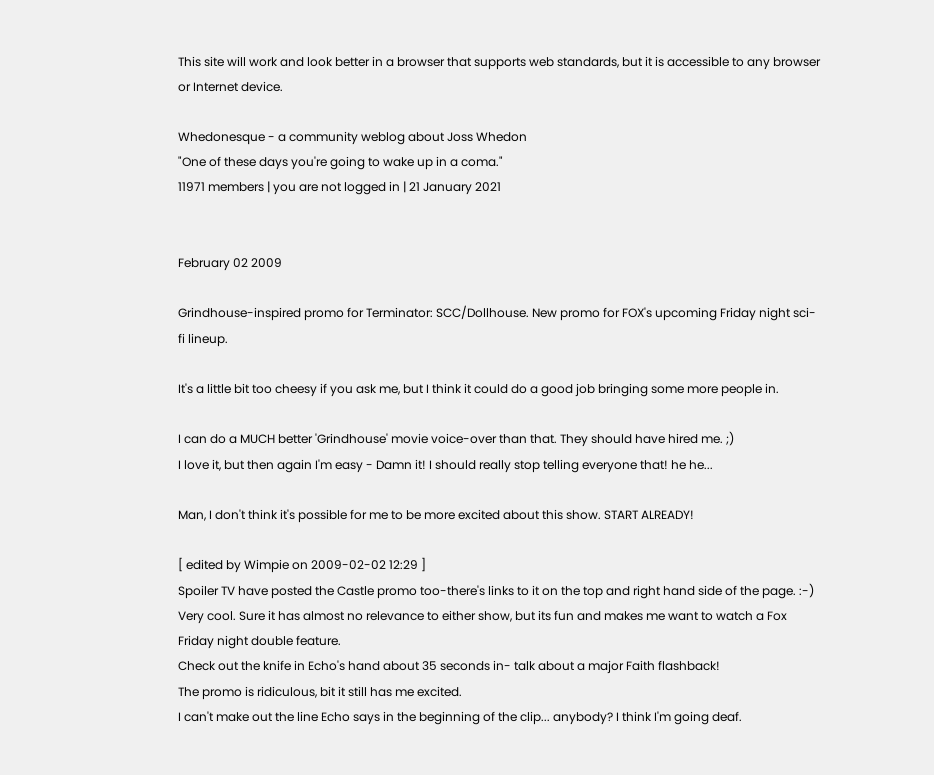This site will work and look better in a browser that supports web standards, but it is accessible to any browser or Internet device.

Whedonesque - a community weblog about Joss Whedon
"One of these days you're going to wake up in a coma."
11971 members | you are not logged in | 21 January 2021


February 02 2009

Grindhouse-inspired promo for Terminator: SCC/Dollhouse. New promo for FOX's upcoming Friday night sci-fi lineup.

It's a little bit too cheesy if you ask me, but I think it could do a good job bringing some more people in.

I can do a MUCH better 'Grindhouse' movie voice-over than that. They should have hired me. ;)
I love it, but then again I'm easy - Damn it! I should really stop telling everyone that! he he...

Man, I don't think it's possible for me to be more excited about this show. START ALREADY!

[ edited by Wimpie on 2009-02-02 12:29 ]
Spoiler TV have posted the Castle promo too-there's links to it on the top and right hand side of the page. :-)
Very cool. Sure it has almost no relevance to either show, but its fun and makes me want to watch a Fox Friday night double feature.
Check out the knife in Echo's hand about 35 seconds in- talk about a major Faith flashback!
The promo is ridiculous, bit it still has me excited.
I can't make out the line Echo says in the beginning of the clip... anybody? I think I'm going deaf.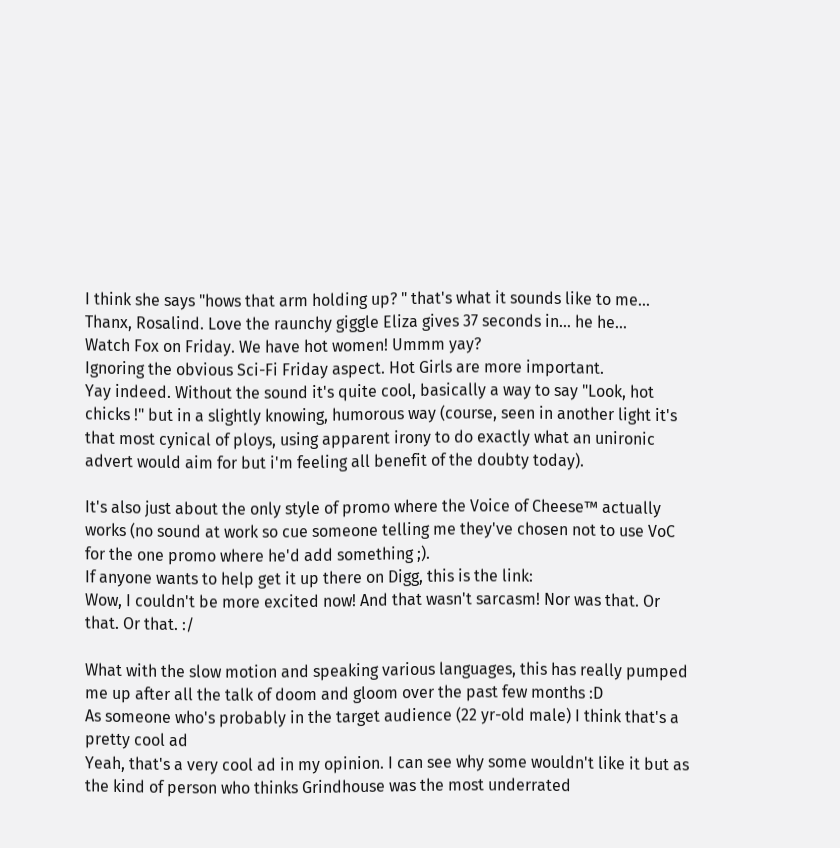I think she says "hows that arm holding up? " that's what it sounds like to me...
Thanx, Rosalind. Love the raunchy giggle Eliza gives 37 seconds in... he he...
Watch Fox on Friday. We have hot women! Ummm yay?
Ignoring the obvious Sci-Fi Friday aspect. Hot Girls are more important.
Yay indeed. Without the sound it's quite cool, basically a way to say "Look, hot chicks !" but in a slightly knowing, humorous way (course, seen in another light it's that most cynical of ploys, using apparent irony to do exactly what an unironic advert would aim for but i'm feeling all benefit of the doubty today).

It's also just about the only style of promo where the Voice of Cheese™ actually works (no sound at work so cue someone telling me they've chosen not to use VoC for the one promo where he'd add something ;).
If anyone wants to help get it up there on Digg, this is the link:
Wow, I couldn't be more excited now! And that wasn't sarcasm! Nor was that. Or that. Or that. :/

What with the slow motion and speaking various languages, this has really pumped me up after all the talk of doom and gloom over the past few months :D
As someone who's probably in the target audience (22 yr-old male) I think that's a pretty cool ad
Yeah, that's a very cool ad in my opinion. I can see why some wouldn't like it but as the kind of person who thinks Grindhouse was the most underrated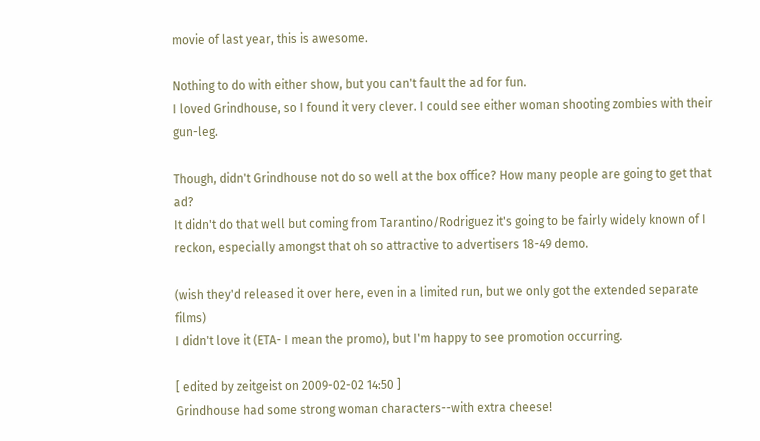movie of last year, this is awesome.

Nothing to do with either show, but you can't fault the ad for fun.
I loved Grindhouse, so I found it very clever. I could see either woman shooting zombies with their gun-leg.

Though, didn't Grindhouse not do so well at the box office? How many people are going to get that ad?
It didn't do that well but coming from Tarantino/Rodriguez it's going to be fairly widely known of I reckon, especially amongst that oh so attractive to advertisers 18-49 demo.

(wish they'd released it over here, even in a limited run, but we only got the extended separate films)
I didn't love it (ETA- I mean the promo), but I'm happy to see promotion occurring.

[ edited by zeitgeist on 2009-02-02 14:50 ]
Grindhouse had some strong woman characters--with extra cheese!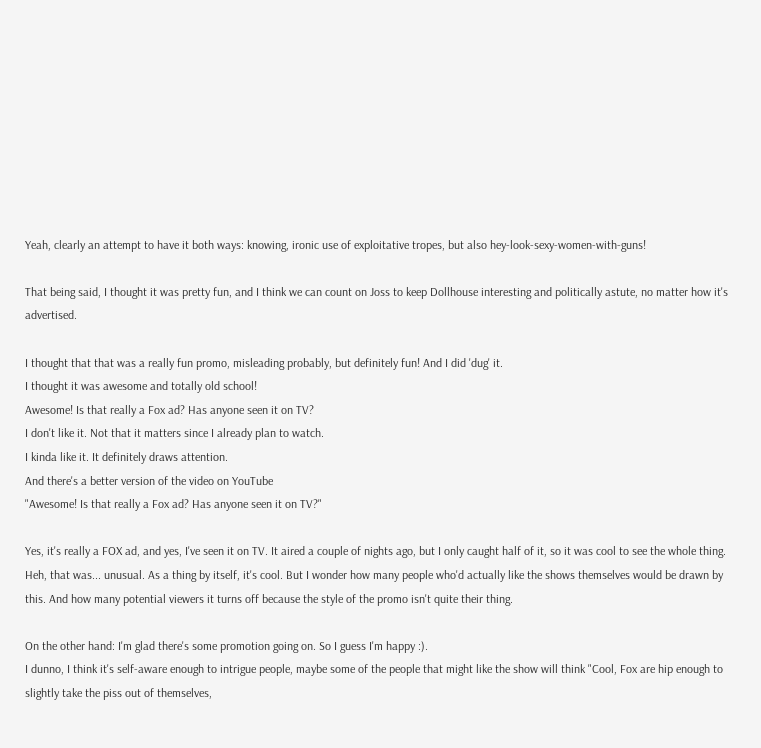Yeah, clearly an attempt to have it both ways: knowing, ironic use of exploitative tropes, but also hey-look-sexy-women-with-guns!

That being said, I thought it was pretty fun, and I think we can count on Joss to keep Dollhouse interesting and politically astute, no matter how it's advertised.

I thought that that was a really fun promo, misleading probably, but definitely fun! And I did 'dug' it.
I thought it was awesome and totally old school!
Awesome! Is that really a Fox ad? Has anyone seen it on TV?
I don't like it. Not that it matters since I already plan to watch.
I kinda like it. It definitely draws attention.
And there's a better version of the video on YouTube
"Awesome! Is that really a Fox ad? Has anyone seen it on TV?"

Yes, it's really a FOX ad, and yes, I've seen it on TV. It aired a couple of nights ago, but I only caught half of it, so it was cool to see the whole thing.
Heh, that was... unusual. As a thing by itself, it's cool. But I wonder how many people who'd actually like the shows themselves would be drawn by this. And how many potential viewers it turns off because the style of the promo isn't quite their thing.

On the other hand: I'm glad there's some promotion going on. So I guess I'm happy :).
I dunno, I think it's self-aware enough to intrigue people, maybe some of the people that might like the show will think "Cool, Fox are hip enough to slightly take the piss out of themselves,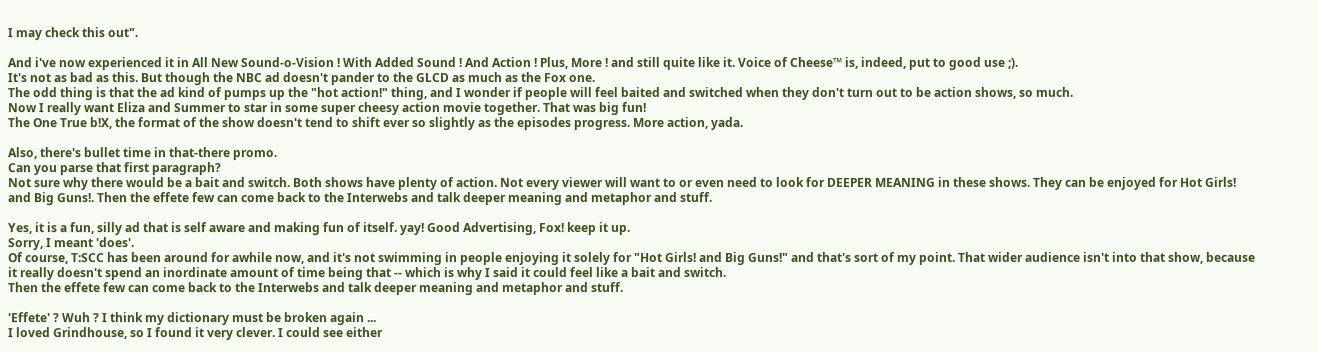I may check this out".

And i've now experienced it in All New Sound-o-Vision ! With Added Sound ! And Action ! Plus, More ! and still quite like it. Voice of Cheese™ is, indeed, put to good use ;).
It's not as bad as this. But though the NBC ad doesn't pander to the GLCD as much as the Fox one.
The odd thing is that the ad kind of pumps up the "hot action!" thing, and I wonder if people will feel baited and switched when they don't turn out to be action shows, so much.
Now I really want Eliza and Summer to star in some super cheesy action movie together. That was big fun!
The One True b!X, the format of the show doesn't tend to shift ever so slightly as the episodes progress. More action, yada.

Also, there's bullet time in that-there promo.
Can you parse that first paragraph?
Not sure why there would be a bait and switch. Both shows have plenty of action. Not every viewer will want to or even need to look for DEEPER MEANING in these shows. They can be enjoyed for Hot Girls! and Big Guns!. Then the effete few can come back to the Interwebs and talk deeper meaning and metaphor and stuff.

Yes, it is a fun, silly ad that is self aware and making fun of itself. yay! Good Advertising, Fox! keep it up.
Sorry, I meant 'does'.
Of course, T:SCC has been around for awhile now, and it's not swimming in people enjoying it solely for "Hot Girls! and Big Guns!" and that's sort of my point. That wider audience isn't into that show, because it really doesn't spend an inordinate amount of time being that -- which is why I said it could feel like a bait and switch.
Then the effete few can come back to the Interwebs and talk deeper meaning and metaphor and stuff.

'Effete' ? Wuh ? I think my dictionary must be broken again ...
I loved Grindhouse, so I found it very clever. I could see either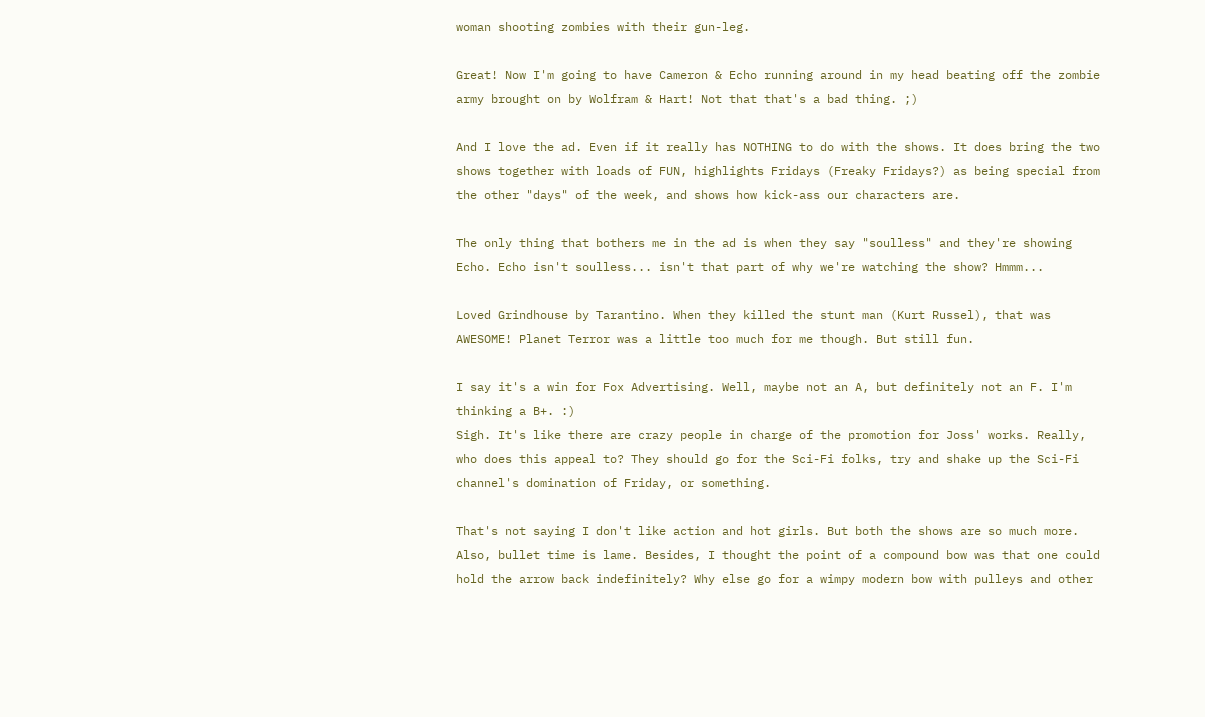woman shooting zombies with their gun-leg.

Great! Now I'm going to have Cameron & Echo running around in my head beating off the zombie army brought on by Wolfram & Hart! Not that that's a bad thing. ;)

And I love the ad. Even if it really has NOTHING to do with the shows. It does bring the two shows together with loads of FUN, highlights Fridays (Freaky Fridays?) as being special from the other "days" of the week, and shows how kick-ass our characters are.

The only thing that bothers me in the ad is when they say "soulless" and they're showing Echo. Echo isn't soulless... isn't that part of why we're watching the show? Hmmm...

Loved Grindhouse by Tarantino. When they killed the stunt man (Kurt Russel), that was AWESOME! Planet Terror was a little too much for me though. But still fun.

I say it's a win for Fox Advertising. Well, maybe not an A, but definitely not an F. I'm thinking a B+. :)
Sigh. It's like there are crazy people in charge of the promotion for Joss' works. Really, who does this appeal to? They should go for the Sci-Fi folks, try and shake up the Sci-Fi channel's domination of Friday, or something.

That's not saying I don't like action and hot girls. But both the shows are so much more. Also, bullet time is lame. Besides, I thought the point of a compound bow was that one could hold the arrow back indefinitely? Why else go for a wimpy modern bow with pulleys and other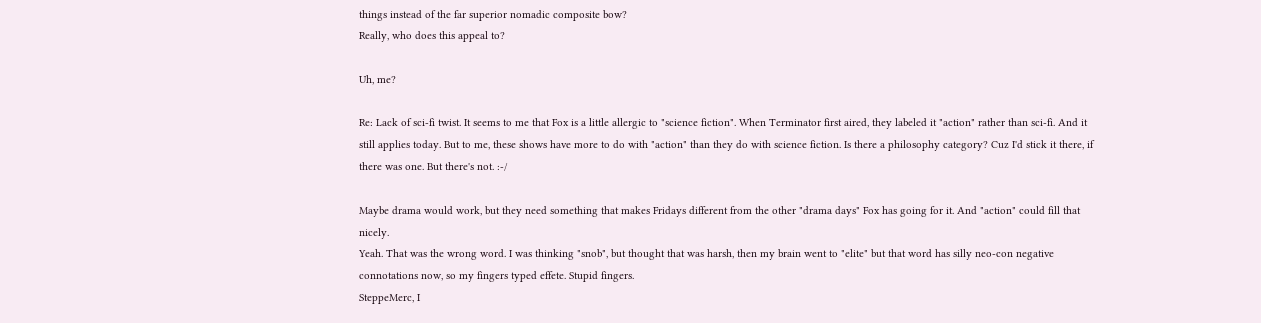things instead of the far superior nomadic composite bow?
Really, who does this appeal to?

Uh, me?

Re: Lack of sci-fi twist. It seems to me that Fox is a little allergic to "science fiction". When Terminator first aired, they labeled it "action" rather than sci-fi. And it still applies today. But to me, these shows have more to do with "action" than they do with science fiction. Is there a philosophy category? Cuz I'd stick it there, if there was one. But there's not. :-/

Maybe drama would work, but they need something that makes Fridays different from the other "drama days" Fox has going for it. And "action" could fill that nicely.
Yeah. That was the wrong word. I was thinking "snob", but thought that was harsh, then my brain went to "elite" but that word has silly neo-con negative connotations now, so my fingers typed effete. Stupid fingers.
SteppeMerc, I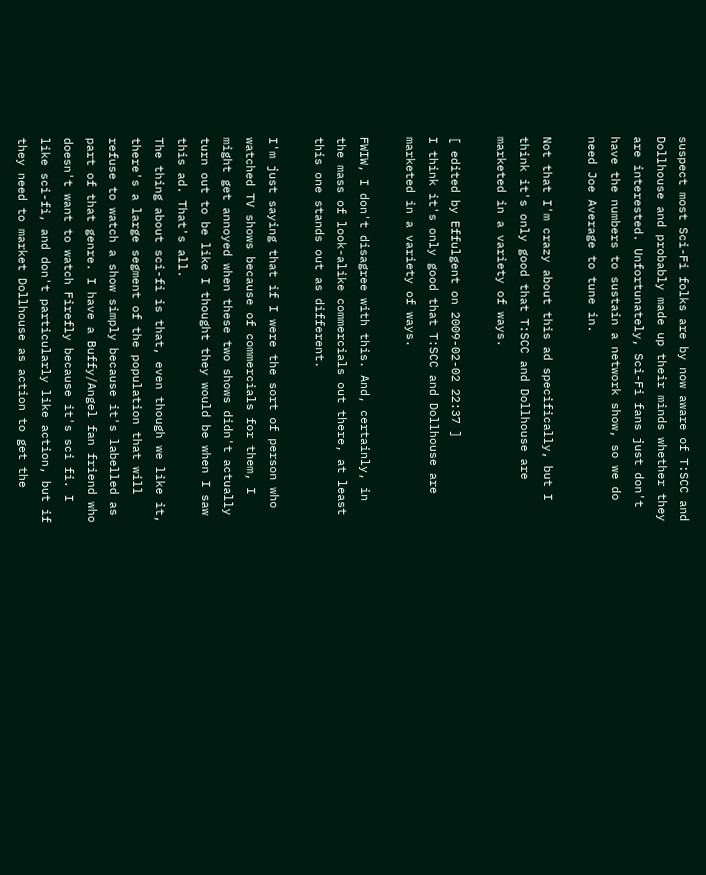suspect most Sci-Fi folks are by now aware of T:SCC and Dollhouse and probably made up their minds whether they are interested. Unfortunately, Sci-Fi fans just don't have the numbers to sustain a network show, so we do need Joe Average to tune in.

Not that I'm crazy about this ad specifically, but I think it's only good that T:SCC and Dollhouse are marketed in a variety of ways.

[ edited by Effulgent on 2009-02-02 22:37 ]
I think it's only good that T:SCC and Dollhouse are marketed in a variety of ways.

FWIW, I don't disagree with this. And, certainly, in the mass of look-alike commercials out there, at least this one stands out as different.

I'm just saying that if I were the sort of person who watched TV shows because of commercials for them, I might get annoyed when these two shows didn't actually turn out to be like I thought they would be when I saw this ad. That's all.
The thing about sci-fi is that, even though we like it, there's a large segment of the population that will refuse to watch a show simply because it's labelled as part of that genre. I have a Buffy/Angel fan friend who doesn't want to watch Firefly because it's sci fi. I like sci-fi, and don't particularly like action, but if they need to market Dollhouse as action to get the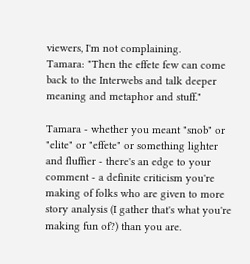viewers, I'm not complaining.
Tamara: "Then the effete few can come back to the Interwebs and talk deeper meaning and metaphor and stuff."

Tamara - whether you meant "snob" or "elite" or "effete" or something lighter and fluffier - there's an edge to your comment - a definite criticism you're making of folks who are given to more story analysis (I gather that's what you're making fun of?) than you are.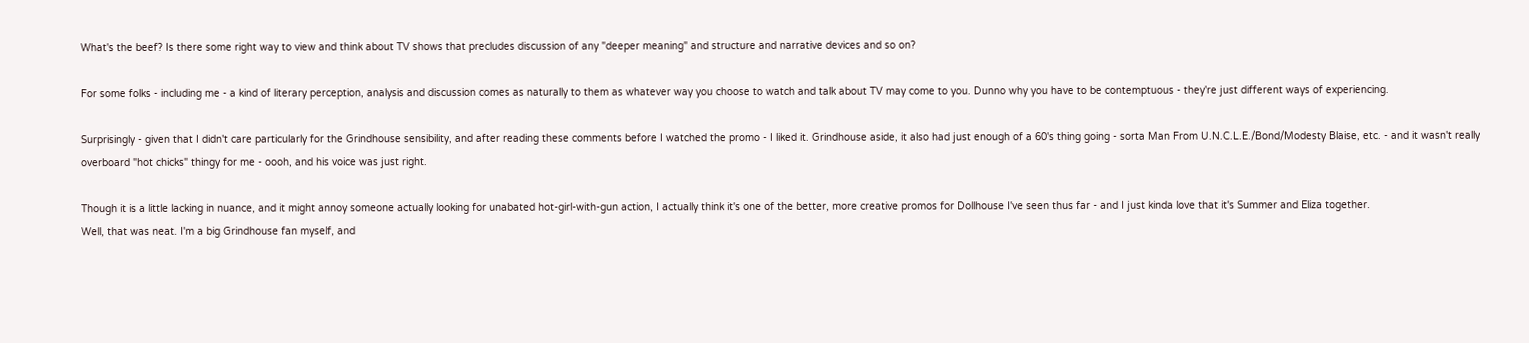What's the beef? Is there some right way to view and think about TV shows that precludes discussion of any "deeper meaning" and structure and narrative devices and so on?

For some folks - including me - a kind of literary perception, analysis and discussion comes as naturally to them as whatever way you choose to watch and talk about TV may come to you. Dunno why you have to be contemptuous - they're just different ways of experiencing.

Surprisingly - given that I didn't care particularly for the Grindhouse sensibility, and after reading these comments before I watched the promo - I liked it. Grindhouse aside, it also had just enough of a 60's thing going - sorta Man From U.N.C.L.E./Bond/Modesty Blaise, etc. - and it wasn't really overboard "hot chicks" thingy for me - oooh, and his voice was just right.

Though it is a little lacking in nuance, and it might annoy someone actually looking for unabated hot-girl-with-gun action, I actually think it's one of the better, more creative promos for Dollhouse I've seen thus far - and I just kinda love that it's Summer and Eliza together.
Well, that was neat. I'm a big Grindhouse fan myself, and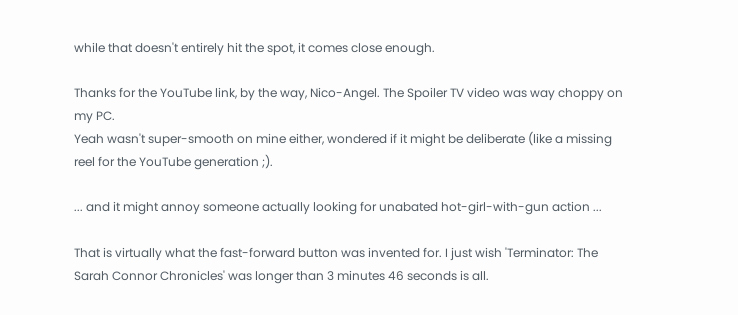while that doesn't entirely hit the spot, it comes close enough.

Thanks for the YouTube link, by the way, Nico-Angel. The Spoiler TV video was way choppy on my PC.
Yeah wasn't super-smooth on mine either, wondered if it might be deliberate (like a missing reel for the YouTube generation ;).

... and it might annoy someone actually looking for unabated hot-girl-with-gun action ...

That is virtually what the fast-forward button was invented for. I just wish 'Terminator: The Sarah Connor Chronicles' was longer than 3 minutes 46 seconds is all.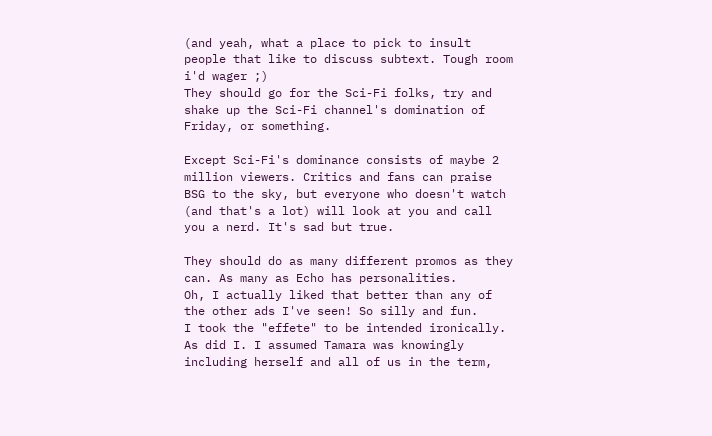(and yeah, what a place to pick to insult people that like to discuss subtext. Tough room i'd wager ;)
They should go for the Sci-Fi folks, try and shake up the Sci-Fi channel's domination of Friday, or something.

Except Sci-Fi's dominance consists of maybe 2 million viewers. Critics and fans can praise BSG to the sky, but everyone who doesn't watch (and that's a lot) will look at you and call you a nerd. It's sad but true.

They should do as many different promos as they can. As many as Echo has personalities.
Oh, I actually liked that better than any of the other ads I've seen! So silly and fun.
I took the "effete" to be intended ironically.
As did I. I assumed Tamara was knowingly including herself and all of us in the term,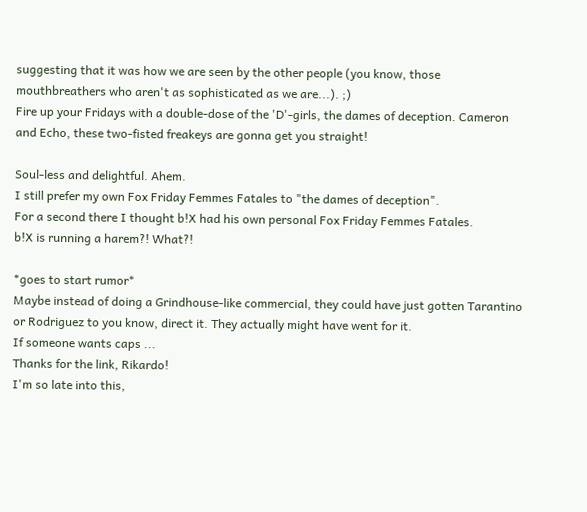suggesting that it was how we are seen by the other people (you know, those mouthbreathers who aren't as sophisticated as we are...). ;)
Fire up your Fridays with a double-dose of the 'D'-girls, the dames of deception. Cameron and Echo, these two-fisted freakeys are gonna get you straight!

Soul-less and delightful. Ahem.
I still prefer my own Fox Friday Femmes Fatales to "the dames of deception".
For a second there I thought b!X had his own personal Fox Friday Femmes Fatales.
b!X is running a harem?! What?!

*goes to start rumor*
Maybe instead of doing a Grindhouse-like commercial, they could have just gotten Tarantino or Rodriguez to you know, direct it. They actually might have went for it.
If someone wants caps ...
Thanks for the link, Rikardo!
I'm so late into this,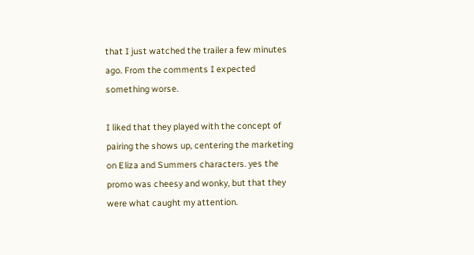that I just watched the trailer a few minutes ago. From the comments I expected something worse.

I liked that they played with the concept of pairing the shows up, centering the marketing on Eliza and Summers characters. yes the promo was cheesy and wonky, but that they were what caught my attention.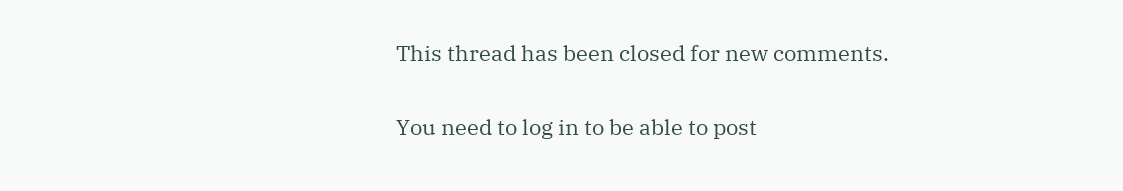This thread has been closed for new comments.

You need to log in to be able to post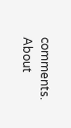comments.
About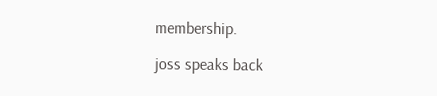membership.

joss speaks back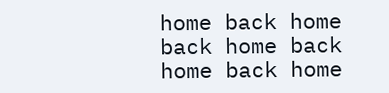home back home back home back home back home